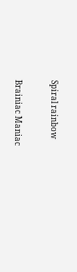Spiral rainbow

Brainiac Maniac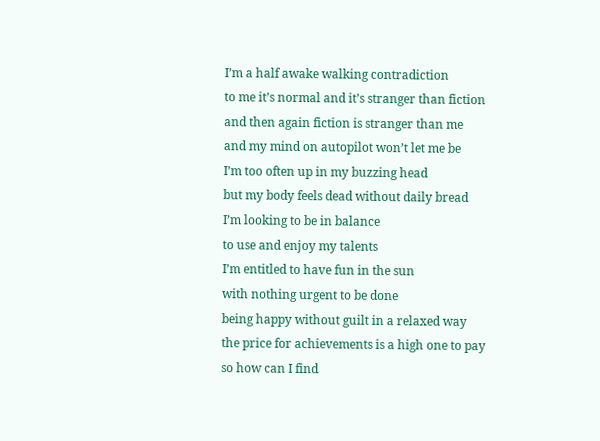I’m a half awake walking contradiction
to me it’s normal and it’s stranger than fiction
and then again fiction is stranger than me
and my mind on autopilot won’t let me be
I’m too often up in my buzzing head
but my body feels dead without daily bread
I’m looking to be in balance
to use and enjoy my talents
I’m entitled to have fun in the sun
with nothing urgent to be done
being happy without guilt in a relaxed way
the price for achievements is a high one to pay
so how can I find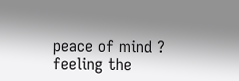peace of mind ?
feeling the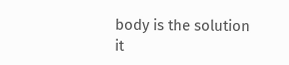body is the solution
it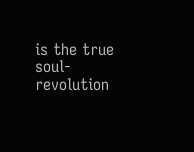is the true soul-revolution